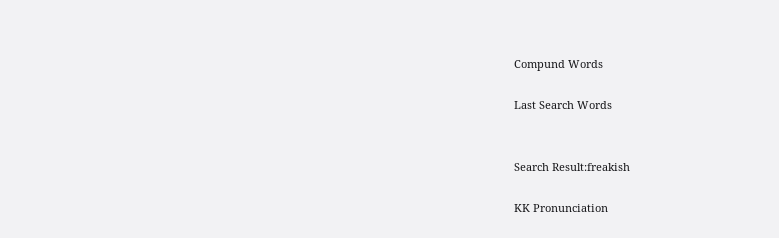Compund Words

Last Search Words


Search Result:freakish

KK Pronunciation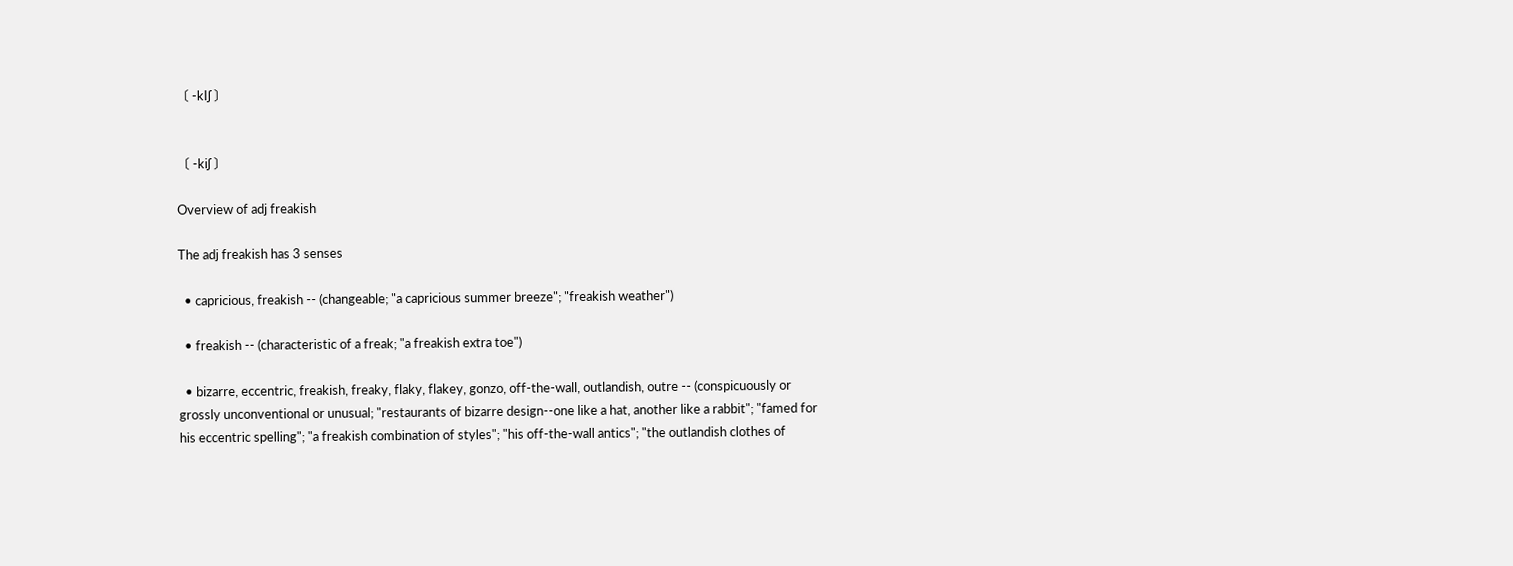〔 -kIʃ 〕


〔 -kiʃ 〕

Overview of adj freakish

The adj freakish has 3 senses

  • capricious, freakish -- (changeable; "a capricious summer breeze"; "freakish weather")

  • freakish -- (characteristic of a freak; "a freakish extra toe")

  • bizarre, eccentric, freakish, freaky, flaky, flakey, gonzo, off-the-wall, outlandish, outre -- (conspicuously or grossly unconventional or unusual; "restaurants of bizarre design--one like a hat, another like a rabbit"; "famed for his eccentric spelling"; "a freakish combination of styles"; "his off-the-wall antics"; "the outlandish clothes of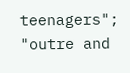teenagers"; "outre and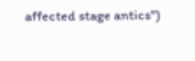affected stage antics")